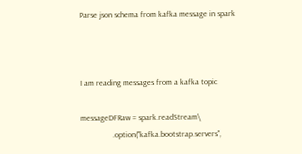Parse json schema from kafka message in spark



I am reading messages from a kafka topic

messageDFRaw = spark.readStream\
                .option("kafka.bootstrap.servers",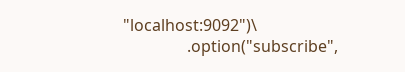"localhost:9092")\
                .option("subscribe",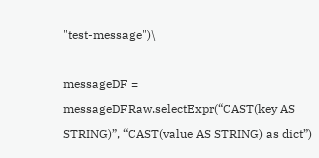"test-message")\

messageDF = messageDFRaw.selectExpr(“CAST(key AS STRING)”, “CAST(value AS STRING) as dict”)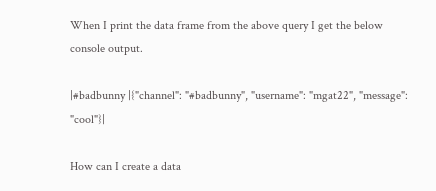When I print the data frame from the above query I get the below console output.

|#badbunny |{"channel": "#badbunny", "username": "mgat22", "message": "cool"}|

How can I create a data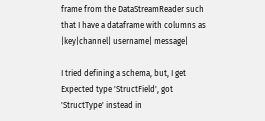frame from the DataStreamReader such that I have a dataframe with columns as |key|channel| username| message|

I tried defining a schema, but, I get Expected type 'StructField', got 'StructType' instead in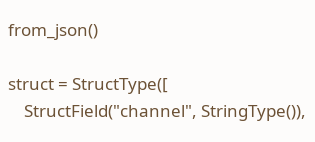from_json()

struct = StructType([
    StructField("channel", StringType()),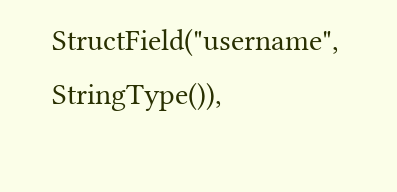StructField("username", StringType()),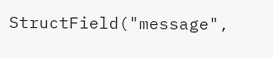StructField("message",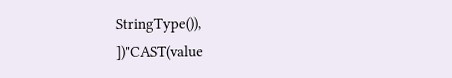StringType()),
])"CAST(value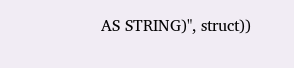AS STRING)", struct))